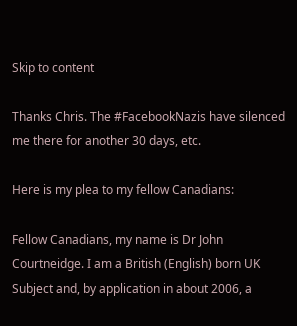Skip to content

Thanks Chris. The #FacebookNazis have silenced me there for another 30 days, etc.

Here is my plea to my fellow Canadians:

Fellow Canadians, my name is Dr John Courtneidge. I am a British (English) born UK Subject and, by application in about 2006, a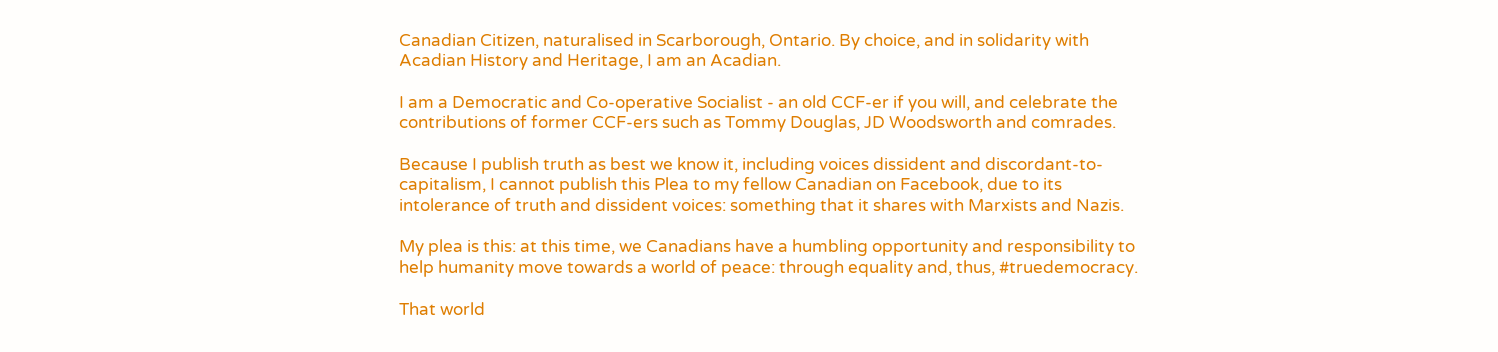Canadian Citizen, naturalised in Scarborough, Ontario. By choice, and in solidarity with Acadian History and Heritage, I am an Acadian.

I am a Democratic and Co-operative Socialist - an old CCF-er if you will, and celebrate the contributions of former CCF-ers such as Tommy Douglas, JD Woodsworth and comrades.

Because I publish truth as best we know it, including voices dissident and discordant-to-capitalism, I cannot publish this Plea to my fellow Canadian on Facebook, due to its intolerance of truth and dissident voices: something that it shares with Marxists and Nazis.

My plea is this: at this time, we Canadians have a humbling opportunity and responsibility to help humanity move towards a world of peace: through equality and, thus, #truedemocracy.

That world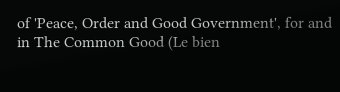of 'Peace, Order and Good Government', for and in The Common Good (Le bien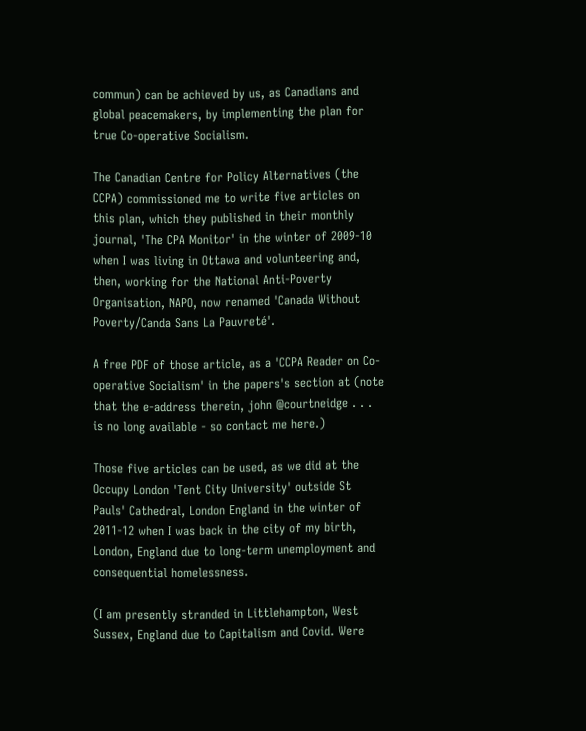commun) can be achieved by us, as Canadians and global peacemakers, by implementing the plan for true Co-operative Socialism.

The Canadian Centre for Policy Alternatives (the CCPA) commissioned me to write five articles on this plan, which they published in their monthly journal, 'The CPA Monitor' in the winter of 2009-10 when I was living in Ottawa and volunteering and, then, working for the National Anti-Poverty Organisation, NAPO, now renamed 'Canada Without Poverty/Canda Sans La Pauvreté'.

A free PDF of those article, as a 'CCPA Reader on Co-operative Socialism' in the papers's section at (note that the e-address therein, john @courtneidge . . . is no long available - so contact me here.)

Those five articles can be used, as we did at the Occupy London 'Tent City University' outside St Pauls' Cathedral, London England in the winter of 2011-12 when I was back in the city of my birth, London, England due to long-term unemployment and consequential homelessness.

(I am presently stranded in Littlehampton, West Sussex, England due to Capitalism and Covid. Were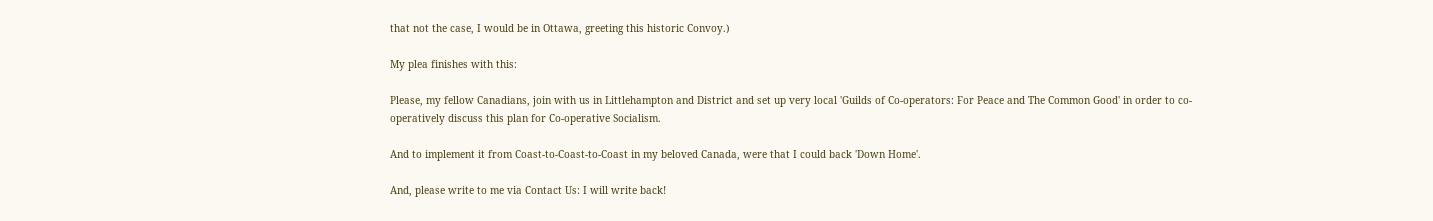that not the case, I would be in Ottawa, greeting this historic Convoy.)

My plea finishes with this:

Please, my fellow Canadians, join with us in Littlehampton and District and set up very local 'Guilds of Co-operators: For Peace and The Common Good' in order to co-operatively discuss this plan for Co-operative Socialism.

And to implement it from Coast-to-Coast-to-Coast in my beloved Canada, were that I could back 'Down Home'.

And, please write to me via Contact Us: I will write back!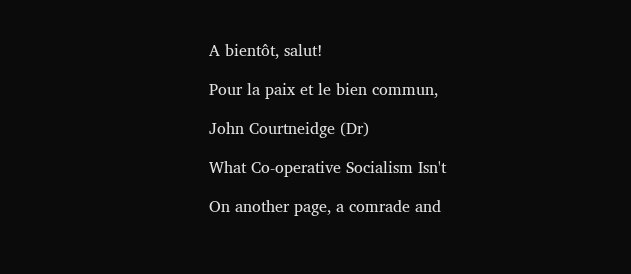A bientôt, salut!

Pour la paix et le bien commun,

John Courtneidge (Dr)

What Co-operative Socialism Isn't

On another page, a comrade and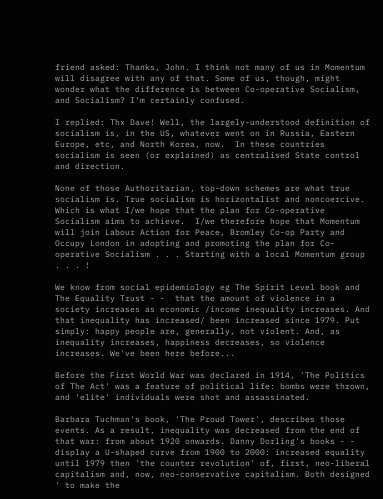friend asked: Thanks, John. I think not many of us in Momentum will disagree with any of that. Some of us, though, might wonder what the difference is between Co-operative Socialism, and Socialism? I'm certainly confused.

I replied: Thx Dave! Well, the largely-understood definition of socialism is, in the US, whatever went on in Russia, Eastern Europe, etc, and North Korea, now.  In these countries socialism is seen (or explained) as centralised State control and direction.

None of those Authoritarian, top-down schemes are what true socialism is. True socialism is horizontalist and noncoercive. Which is what I/we hope that the plan for Co-operative Socialism aims to achieve.  I/we therefore hope that Momentum will join Labour Action for Peace, Bromley Co-op Party and Occupy London in adopting and promoting the plan for Co-operative Socialism . . . Starting with a local Momentum group . . . !

We know from social epidemiology eg The Spirit Level book and The Equality Trust - -  that the amount of violence in a society increases as economic /income inequality increases. And that inequality has increased/ been increased since 1979. Put simply: happy people are, generally, not violent. And, as inequality increases, happiness decreases, so violence increases. We've been here before...

Before the First World War was declared in 1914, 'The Politics of The Act' was a feature of political life: bombs were thrown, and 'elite' individuals were shot and assassinated.

Barbara Tuchman's book, 'The Proud Tower', describes those events. As a result, inequality was decreased from the end of that war: from about 1920 onwards. Danny Dorling's books - - display a U-shaped curve from 1900 to 2000: increased equality until 1979 then 'the counter revolution' of, first, neo-liberal capitalism and, now, neo-conservative capitalism. Both designed ' to make the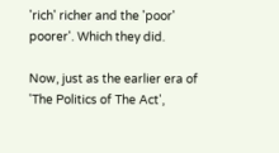'rich' richer and the 'poor' poorer'. Which they did.

Now, just as the earlier era of  'The Politics of The Act',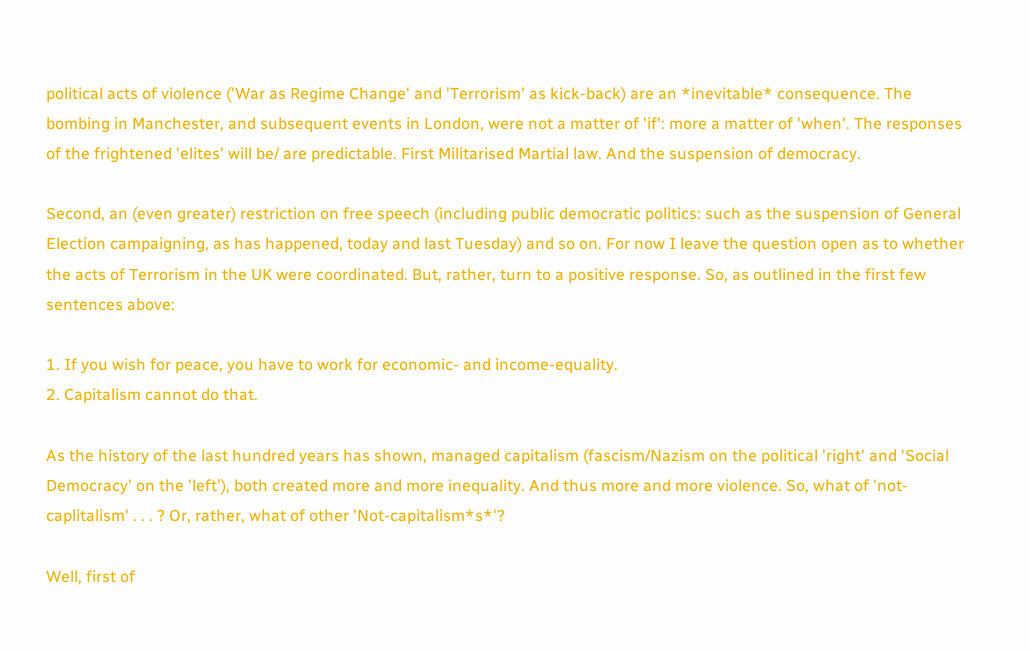political acts of violence ('War as Regime Change' and 'Terrorism' as kick-back) are an *inevitable* consequence. The bombing in Manchester, and subsequent events in London, were not a matter of 'if': more a matter of 'when'. The responses of the frightened 'elites' will be/ are predictable. First Militarised Martial law. And the suspension of democracy.

Second, an (even greater) restriction on free speech (including public democratic politics: such as the suspension of General Election campaigning, as has happened, today and last Tuesday) and so on. For now I leave the question open as to whether the acts of Terrorism in the UK were coordinated. But, rather, turn to a positive response. So, as outlined in the first few sentences above:

1. If you wish for peace, you have to work for economic- and income-equality.
2. Capitalism cannot do that.

As the history of the last hundred years has shown, managed capitalism (fascism/Nazism on the political 'right' and 'Social Democracy' on the 'left'), both created more and more inequality. And thus more and more violence. So, what of 'not-caplitalism' . . . ? Or, rather, what of other 'Not-capitalism*s*'?

Well, first of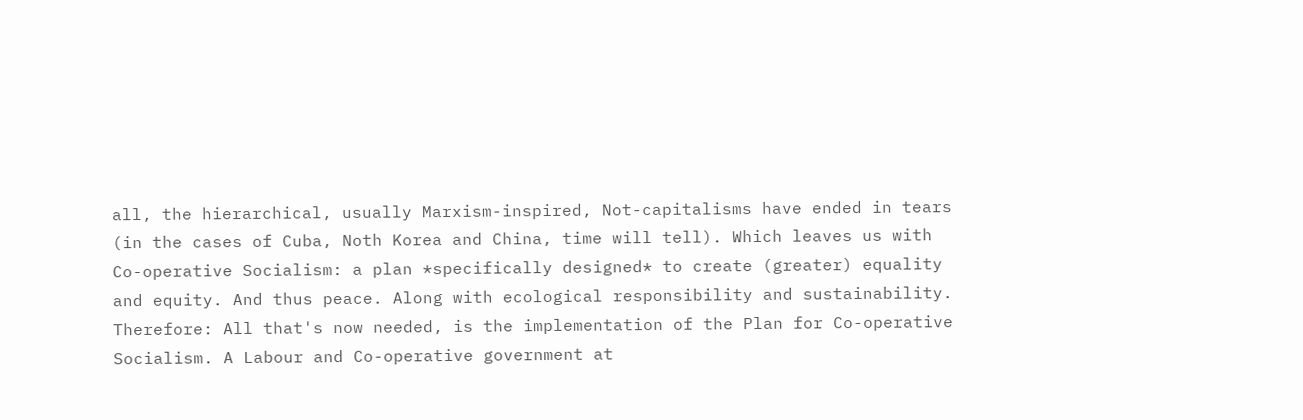all, the hierarchical, usually Marxism-inspired, Not-capitalisms have ended in tears (in the cases of Cuba, Noth Korea and China, time will tell). Which leaves us with Co-operative Socialism: a plan *specifically designed* to create (greater) equality and equity. And thus peace. Along with ecological responsibility and sustainability. Therefore: All that's now needed, is the implementation of the Plan for Co-operative Socialism. A Labour and Co-operative government at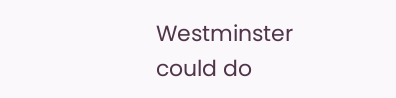Westminster could do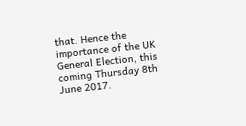that. Hence the importance of the UK General Election, this coming Thursday 8th June 2017.